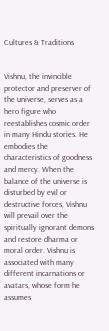Cultures & Traditions


Vishnu, the invincible protector and preserver of the universe, serves as a hero figure who reestablishes cosmic order in many Hindu stories. He embodies the characteristics of goodness and mercy. When the balance of the universe is disturbed by evil or destructive forces, Vishnu will prevail over the spiritually ignorant demons and restore dharma or moral order. Vishnu is associated with many different incarnations or avatars, whose form he assumes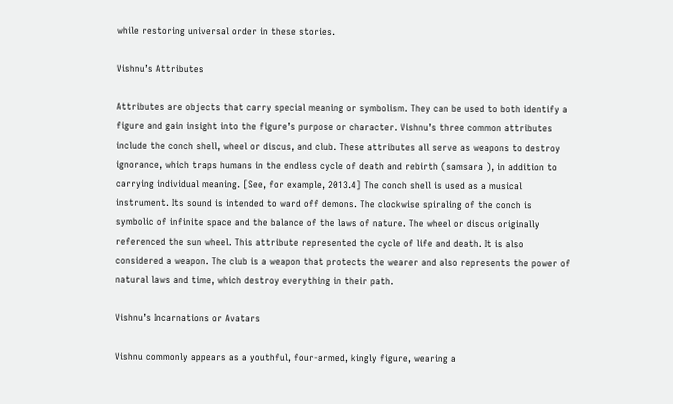while restoring universal order in these stories.

Vishnu’s Attributes

Attributes are objects that carry special meaning or symbolism. They can be used to both identify a figure and gain insight into the figure’s purpose or character. Vishnu’s three common attributes include the conch shell, wheel or discus, and club. These attributes all serve as weapons to destroy ignorance, which traps humans in the endless cycle of death and rebirth (samsara ), in addition to carrying individual meaning. [See, for example, 2013.4] The conch shell is used as a musical instrument. Its sound is intended to ward off demons. The clockwise spiraling of the conch is symbolic of infinite space and the balance of the laws of nature. The wheel or discus originally referenced the sun wheel. This attribute represented the cycle of life and death. It is also considered a weapon. The club is a weapon that protects the wearer and also represents the power of natural laws and time, which destroy everything in their path.

Vishnu’s Incarnations or Avatars

Vishnu commonly appears as a youthful, four-armed, kingly figure, wearing a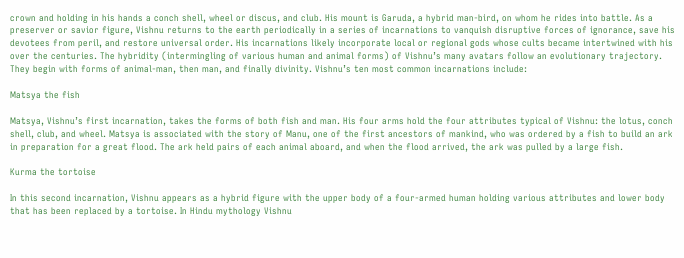crown and holding in his hands a conch shell, wheel or discus, and club. His mount is Garuda, a hybrid man-bird, on whom he rides into battle. As a preserver or savior figure, Vishnu returns to the earth periodically in a series of incarnations to vanquish disruptive forces of ignorance, save his devotees from peril, and restore universal order. His incarnations likely incorporate local or regional gods whose cults became intertwined with his over the centuries. The hybridity (intermingling of various human and animal forms) of Vishnu’s many avatars follow an evolutionary trajectory. They begin with forms of animal-man, then man, and finally divinity. Vishnu’s ten most common incarnations include:

Matsya the fish

Matsya, Vishnu’s first incarnation, takes the forms of both fish and man. His four arms hold the four attributes typical of Vishnu: the lotus, conch shell, club, and wheel. Matsya is associated with the story of Manu, one of the first ancestors of mankind, who was ordered by a fish to build an ark in preparation for a great flood. The ark held pairs of each animal aboard, and when the flood arrived, the ark was pulled by a large fish.

Kurma the tortoise

In this second incarnation, Vishnu appears as a hybrid figure with the upper body of a four-armed human holding various attributes and lower body that has been replaced by a tortoise. In Hindu mythology Vishnu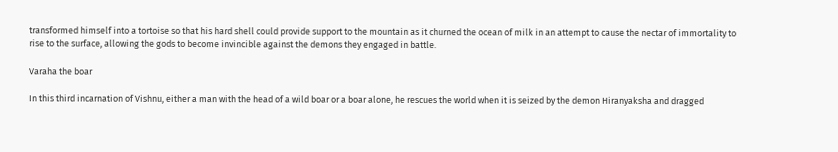transformed himself into a tortoise so that his hard shell could provide support to the mountain as it churned the ocean of milk in an attempt to cause the nectar of immortality to rise to the surface, allowing the gods to become invincible against the demons they engaged in battle.

Varaha the boar

In this third incarnation of Vishnu, either a man with the head of a wild boar or a boar alone, he rescues the world when it is seized by the demon Hiranyaksha and dragged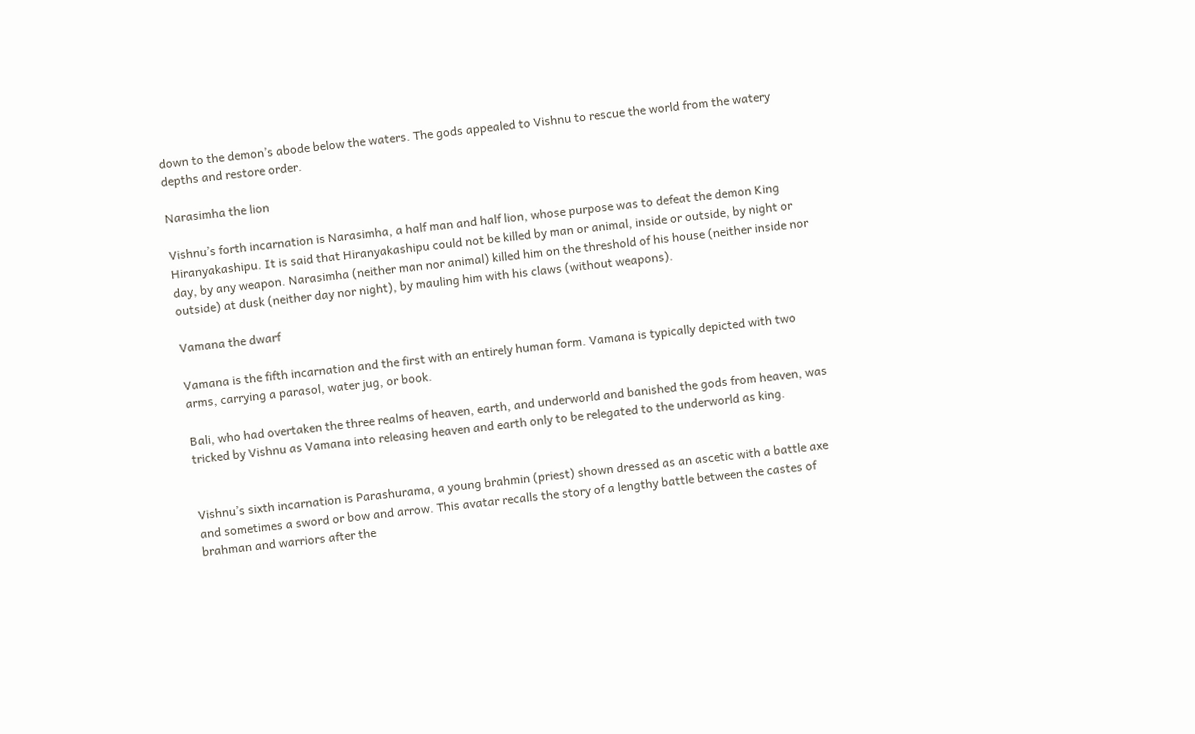down to the demon’s abode below the waters. The gods appealed to Vishnu to rescue the world from the watery depths and restore order.

Narasimha the lion

Vishnu’s forth incarnation is Narasimha, a half man and half lion, whose purpose was to defeat the demon King Hiranyakashipu. It is said that Hiranyakashipu could not be killed by man or animal, inside or outside, by night or day, by any weapon. Narasimha (neither man nor animal) killed him on the threshold of his house (neither inside nor outside) at dusk (neither day nor night), by mauling him with his claws (without weapons).

Vamana the dwarf

Vamana is the fifth incarnation and the first with an entirely human form. Vamana is typically depicted with two arms, carrying a parasol, water jug, or book.

Bali, who had overtaken the three realms of heaven, earth, and underworld and banished the gods from heaven, was tricked by Vishnu as Vamana into releasing heaven and earth only to be relegated to the underworld as king.


Vishnu’s sixth incarnation is Parashurama, a young brahmin (priest) shown dressed as an ascetic with a battle axe and sometimes a sword or bow and arrow. This avatar recalls the story of a lengthy battle between the castes of brahman and warriors after the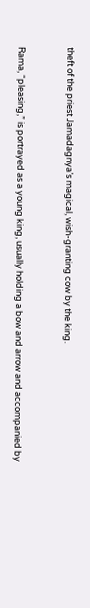theft of the priest Jamadagnya’s magical, wish-granting cow by the king.


Rama, “pleasing,” is portrayed as a young king, usually holding a bow and arrow and accompanied by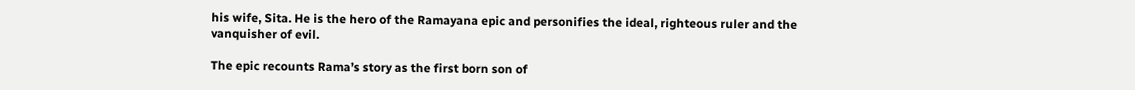his wife, Sita. He is the hero of the Ramayana epic and personifies the ideal, righteous ruler and the vanquisher of evil.

The epic recounts Rama’s story as the first born son of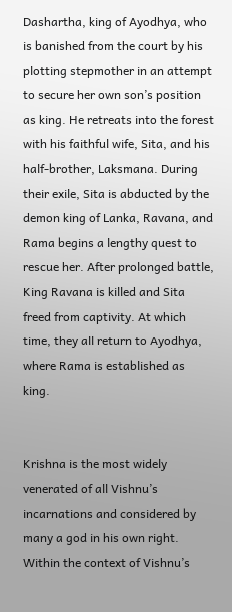Dashartha, king of Ayodhya, who is banished from the court by his plotting stepmother in an attempt to secure her own son’s position as king. He retreats into the forest with his faithful wife, Sita, and his half-brother, Laksmana. During their exile, Sita is abducted by the demon king of Lanka, Ravana, and Rama begins a lengthy quest to rescue her. After prolonged battle, King Ravana is killed and Sita freed from captivity. At which time, they all return to Ayodhya, where Rama is established as king.


Krishna is the most widely venerated of all Vishnu’s incarnations and considered by many a god in his own right. Within the context of Vishnu’s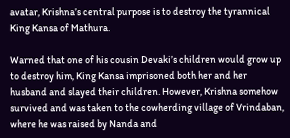avatar, Krishna’s central purpose is to destroy the tyrannical King Kansa of Mathura.

Warned that one of his cousin Devaki’s children would grow up to destroy him, King Kansa imprisoned both her and her husband and slayed their children. However, Krishna somehow survived and was taken to the cowherding village of Vrindaban, where he was raised by Nanda and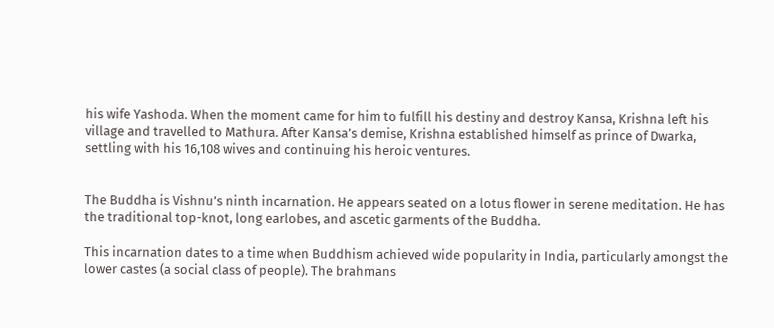his wife Yashoda. When the moment came for him to fulfill his destiny and destroy Kansa, Krishna left his village and travelled to Mathura. After Kansa’s demise, Krishna established himself as prince of Dwarka, settling with his 16,108 wives and continuing his heroic ventures.


The Buddha is Vishnu’s ninth incarnation. He appears seated on a lotus flower in serene meditation. He has the traditional top-knot, long earlobes, and ascetic garments of the Buddha.

This incarnation dates to a time when Buddhism achieved wide popularity in India, particularly amongst the lower castes (a social class of people). The brahmans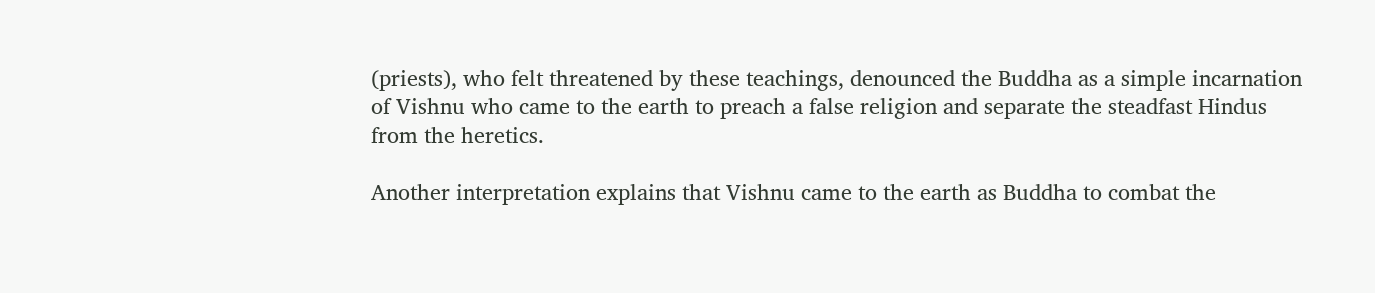(priests), who felt threatened by these teachings, denounced the Buddha as a simple incarnation of Vishnu who came to the earth to preach a false religion and separate the steadfast Hindus from the heretics.

Another interpretation explains that Vishnu came to the earth as Buddha to combat the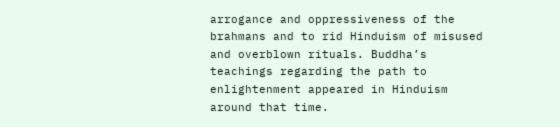arrogance and oppressiveness of the brahmans and to rid Hinduism of misused and overblown rituals. Buddha’s teachings regarding the path to enlightenment appeared in Hinduism around that time.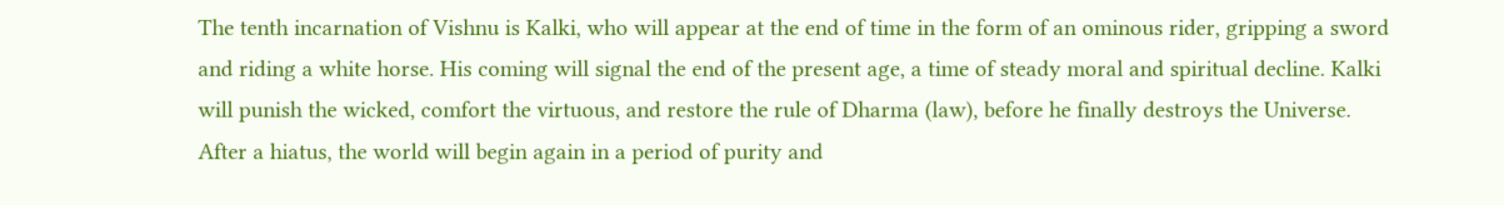The tenth incarnation of Vishnu is Kalki, who will appear at the end of time in the form of an ominous rider, gripping a sword and riding a white horse. His coming will signal the end of the present age, a time of steady moral and spiritual decline. Kalki will punish the wicked, comfort the virtuous, and restore the rule of Dharma (law), before he finally destroys the Universe. After a hiatus, the world will begin again in a period of purity and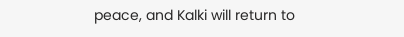peace, and Kalki will return to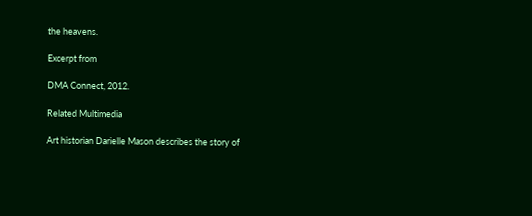the heavens.

Excerpt from

DMA Connect, 2012.

Related Multimedia

Art historian Darielle Mason describes the story of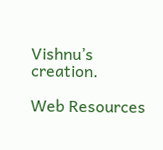Vishnu’s creation.

Web Resources